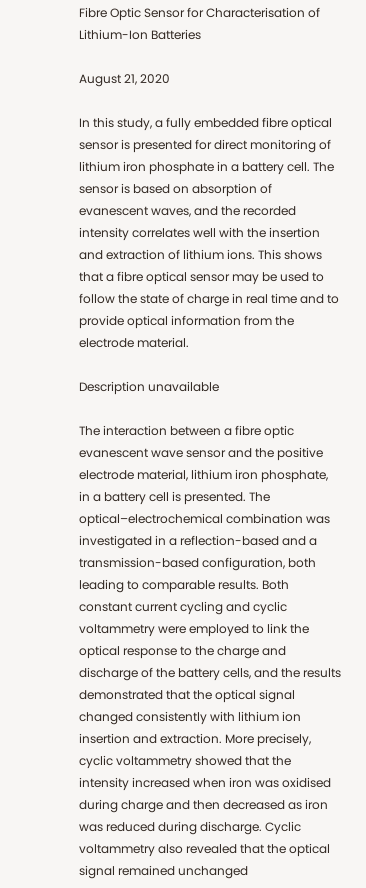Fibre Optic Sensor for Characterisation of Lithium-Ion Batteries

August 21, 2020

In this study, a fully embedded fibre optical sensor is presented for direct monitoring of lithium iron phosphate in a battery cell. The sensor is based on absorption of evanescent waves, and the recorded intensity correlates well with the insertion and extraction of lithium ions. This shows that a fibre optical sensor may be used to follow the state of charge in real time and to provide optical information from the electrode material.

Description unavailable

The interaction between a fibre optic evanescent wave sensor and the positive electrode material, lithium iron phosphate, in a battery cell is presented. The optical–electrochemical combination was investigated in a reflection-based and a transmission-based configuration, both leading to comparable results. Both constant current cycling and cyclic voltammetry were employed to link the optical response to the charge and discharge of the battery cells, and the results demonstrated that the optical signal changed consistently with lithium ion insertion and extraction. More precisely, cyclic voltammetry showed that the intensity increased when iron was oxidised during charge and then decreased as iron was reduced during discharge. Cyclic voltammetry also revealed that the optical signal remained unchanged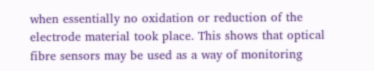when essentially no oxidation or reduction of the electrode material took place. This shows that optical fibre sensors may be used as a way of monitoring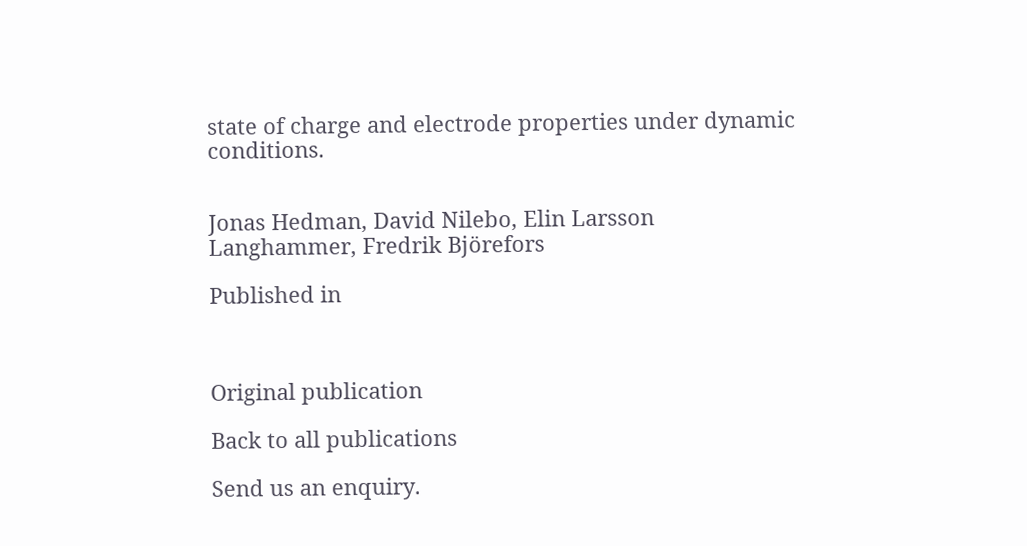state of charge and electrode properties under dynamic conditions.


Jonas Hedman, David Nilebo, Elin Larsson Langhammer, Fredrik Björefors

Published in



Original publication

Back to all publications

Send us an enquiry.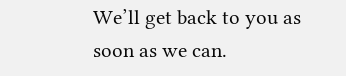We’ll get back to you as soon as we can.